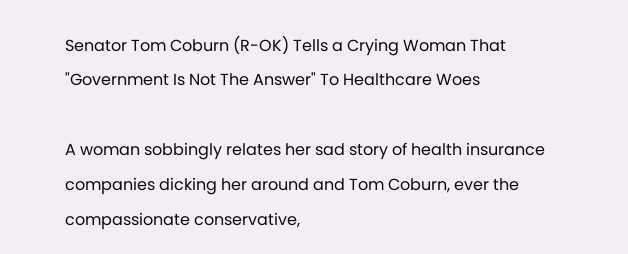Senator Tom Coburn (R-OK) Tells a Crying Woman That "Government Is Not The Answer" To Healthcare Woes

A woman sobbingly relates her sad story of health insurance companies dicking her around and Tom Coburn, ever the compassionate conservative,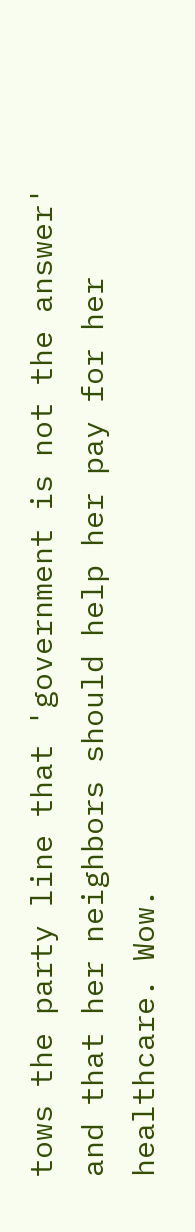tows the party line that 'government is not the answer' and that her neighbors should help her pay for her healthcare. Wow.